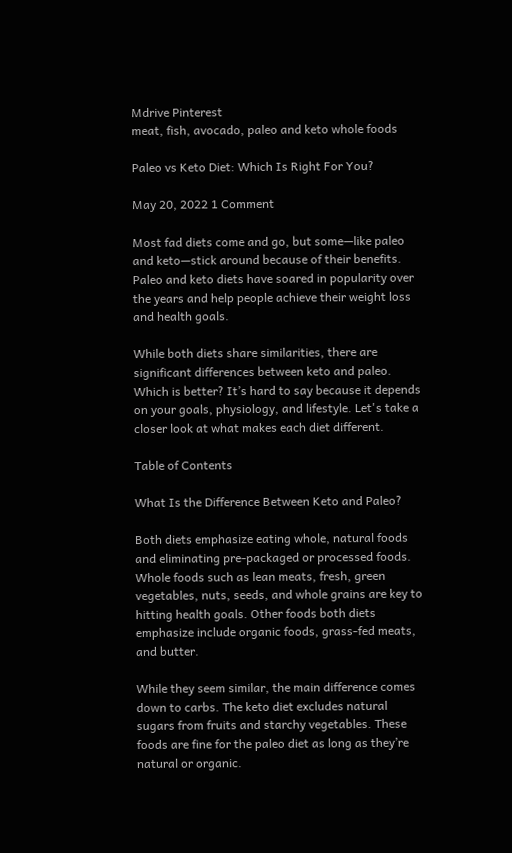Mdrive Pinterest
meat, fish, avocado, paleo and keto whole foods

Paleo vs Keto Diet: Which Is Right For You?

May 20, 2022 1 Comment

Most fad diets come and go, but some—like paleo and keto—stick around because of their benefits. Paleo and keto diets have soared in popularity over the years and help people achieve their weight loss and health goals.

While both diets share similarities, there are significant differences between keto and paleo. Which is better? It’s hard to say because it depends on your goals, physiology, and lifestyle. Let's take a closer look at what makes each diet different.

Table of Contents

What Is the Difference Between Keto and Paleo?

Both diets emphasize eating whole, natural foods and eliminating pre-packaged or processed foods. Whole foods such as lean meats, fresh, green vegetables, nuts, seeds, and whole grains are key to hitting health goals. Other foods both diets emphasize include organic foods, grass-fed meats, and butter.

While they seem similar, the main difference comes down to carbs. The keto diet excludes natural sugars from fruits and starchy vegetables. These foods are fine for the paleo diet as long as they’re natural or organic.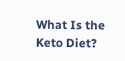What Is the Keto Diet?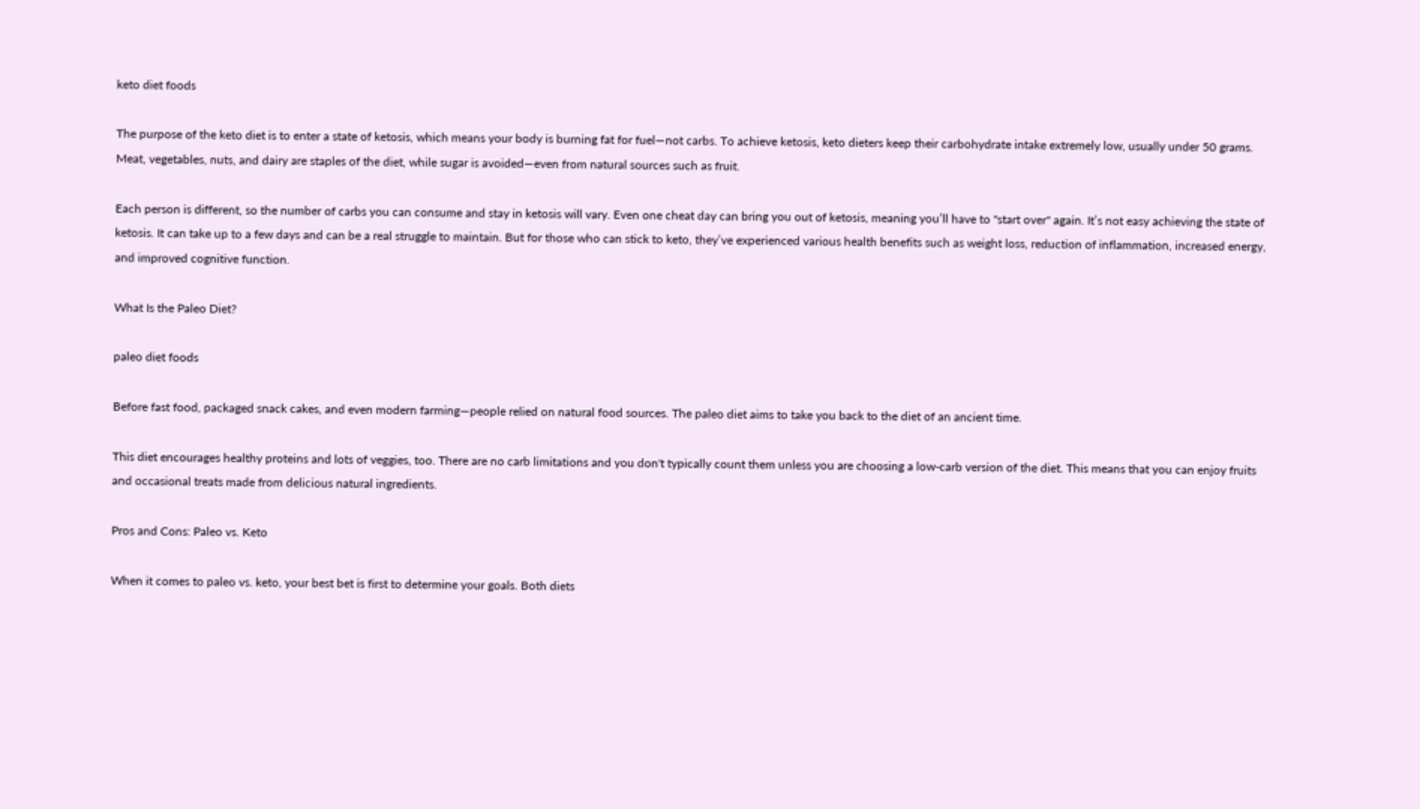keto diet foods

The purpose of the keto diet is to enter a state of ketosis, which means your body is burning fat for fuel—not carbs. To achieve ketosis, keto dieters keep their carbohydrate intake extremely low, usually under 50 grams. Meat, vegetables, nuts, and dairy are staples of the diet, while sugar is avoided—even from natural sources such as fruit.

Each person is different, so the number of carbs you can consume and stay in ketosis will vary. Even one cheat day can bring you out of ketosis, meaning you’ll have to "start over" again. It’s not easy achieving the state of ketosis. It can take up to a few days and can be a real struggle to maintain. But for those who can stick to keto, they’ve experienced various health benefits such as weight loss, reduction of inflammation, increased energy, and improved cognitive function.

What Is the Paleo Diet?

paleo diet foods

Before fast food, packaged snack cakes, and even modern farming—people relied on natural food sources. The paleo diet aims to take you back to the diet of an ancient time.

This diet encourages healthy proteins and lots of veggies, too. There are no carb limitations and you don't typically count them unless you are choosing a low-carb version of the diet. This means that you can enjoy fruits and occasional treats made from delicious natural ingredients.

Pros and Cons: Paleo vs. Keto

When it comes to paleo vs. keto, your best bet is first to determine your goals. Both diets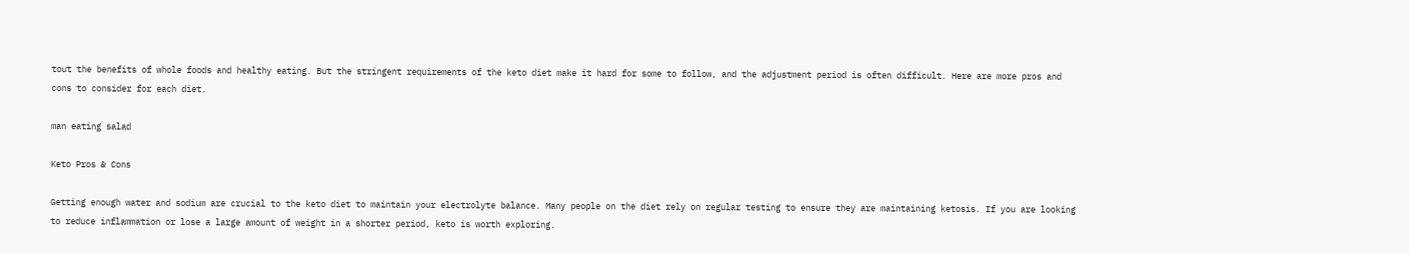tout the benefits of whole foods and healthy eating. But the stringent requirements of the keto diet make it hard for some to follow, and the adjustment period is often difficult. Here are more pros and cons to consider for each diet.

man eating salad

Keto Pros & Cons

Getting enough water and sodium are crucial to the keto diet to maintain your electrolyte balance. Many people on the diet rely on regular testing to ensure they are maintaining ketosis. If you are looking to reduce inflammation or lose a large amount of weight in a shorter period, keto is worth exploring.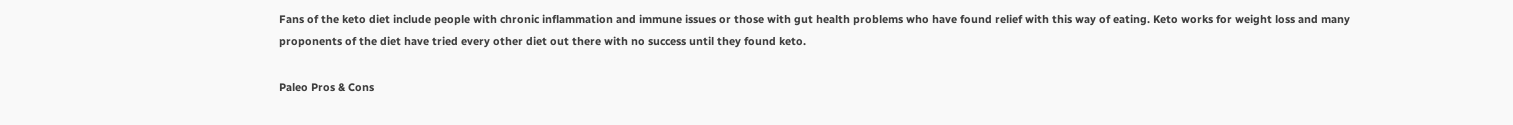Fans of the keto diet include people with chronic inflammation and immune issues or those with gut health problems who have found relief with this way of eating. Keto works for weight loss and many proponents of the diet have tried every other diet out there with no success until they found keto.

Paleo Pros & Cons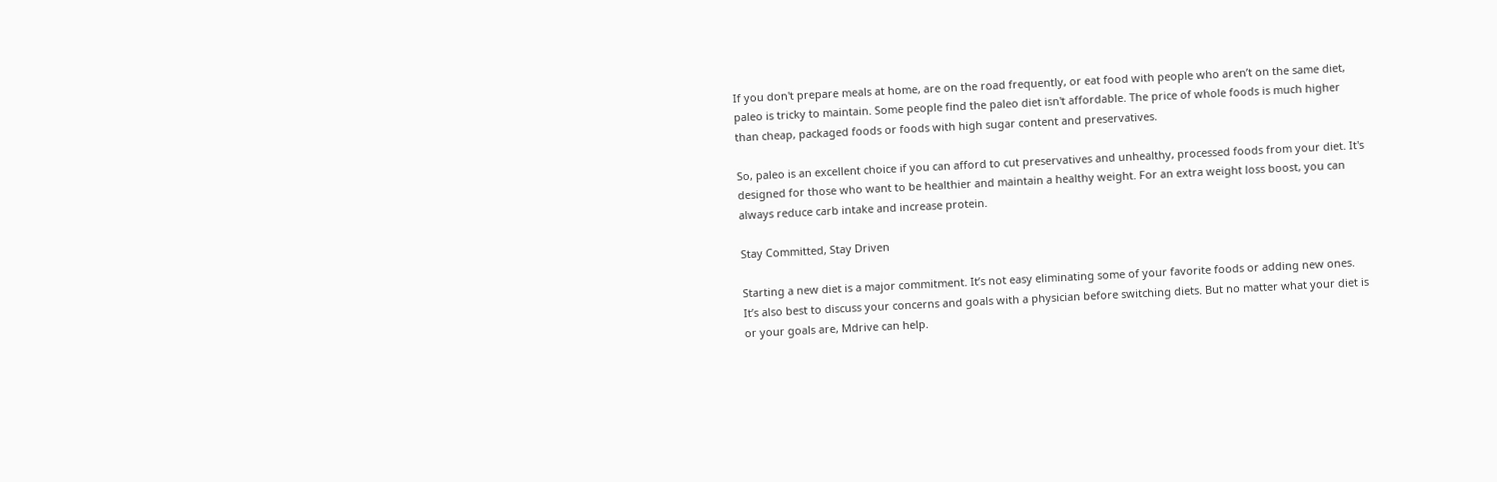If you don't prepare meals at home, are on the road frequently, or eat food with people who aren’t on the same diet, paleo is tricky to maintain. Some people find the paleo diet isn't affordable. The price of whole foods is much higher than cheap, packaged foods or foods with high sugar content and preservatives.

So, paleo is an excellent choice if you can afford to cut preservatives and unhealthy, processed foods from your diet. It's designed for those who want to be healthier and maintain a healthy weight. For an extra weight loss boost, you can always reduce carb intake and increase protein.

Stay Committed, Stay Driven

Starting a new diet is a major commitment. It’s not easy eliminating some of your favorite foods or adding new ones. It’s also best to discuss your concerns and goals with a physician before switching diets. But no matter what your diet is or your goals are, Mdrive can help.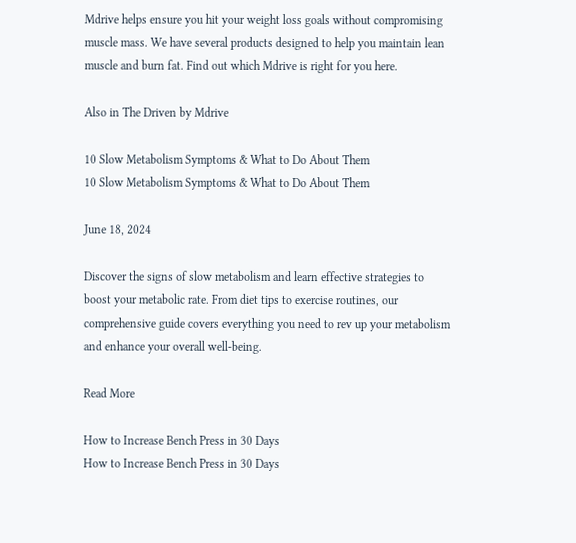Mdrive helps ensure you hit your weight loss goals without compromising muscle mass. We have several products designed to help you maintain lean muscle and burn fat. Find out which Mdrive is right for you here.

Also in The Driven by Mdrive

10 Slow Metabolism Symptoms & What to Do About Them
10 Slow Metabolism Symptoms & What to Do About Them

June 18, 2024

Discover the signs of slow metabolism and learn effective strategies to boost your metabolic rate. From diet tips to exercise routines, our comprehensive guide covers everything you need to rev up your metabolism and enhance your overall well-being.

Read More

How to Increase Bench Press in 30 Days
How to Increase Bench Press in 30 Days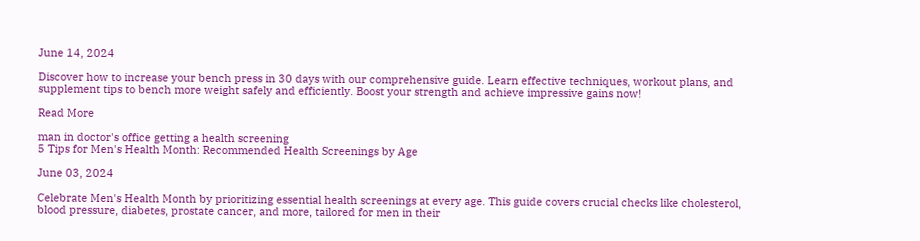June 14, 2024

Discover how to increase your bench press in 30 days with our comprehensive guide. Learn effective techniques, workout plans, and supplement tips to bench more weight safely and efficiently. Boost your strength and achieve impressive gains now!

Read More

man in doctor's office getting a health screening
5 Tips for Men's Health Month: Recommended Health Screenings by Age

June 03, 2024

Celebrate Men's Health Month by prioritizing essential health screenings at every age. This guide covers crucial checks like cholesterol, blood pressure, diabetes, prostate cancer, and more, tailored for men in their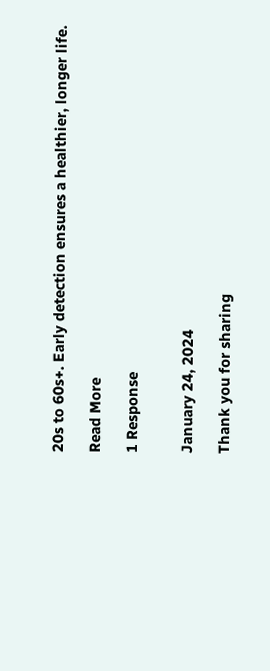20s to 60s+. Early detection ensures a healthier, longer life.

Read More

1 Response


January 24, 2024

Thank you for sharing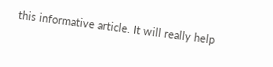this informative article. It will really help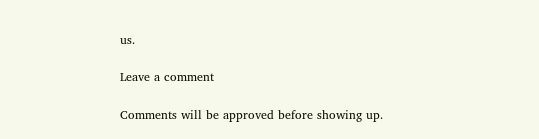us.

Leave a comment

Comments will be approved before showing up.